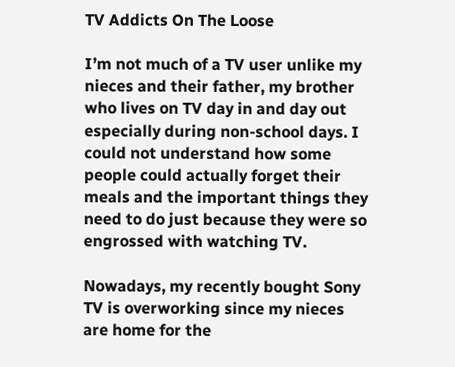TV Addicts On The Loose

I’m not much of a TV user unlike my nieces and their father, my brother who lives on TV day in and day out especially during non-school days. I could not understand how some people could actually forget their meals and the important things they need to do just because they were so engrossed with watching TV.

Nowadays, my recently bought Sony TV is overworking since my nieces are home for the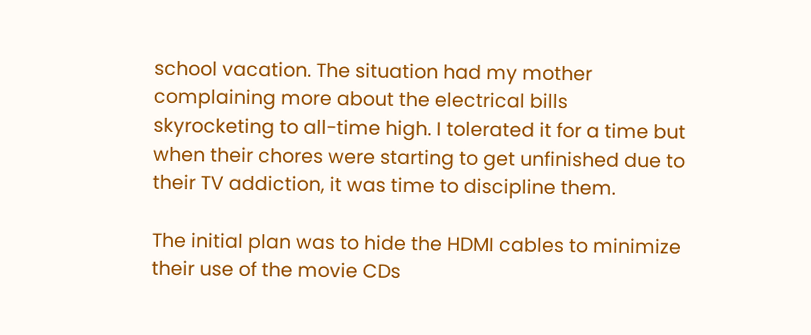school vacation. The situation had my mother complaining more about the electrical bills skyrocketing to all-time high. I tolerated it for a time but when their chores were starting to get unfinished due to their TV addiction, it was time to discipline them.

The initial plan was to hide the HDMI cables to minimize their use of the movie CDs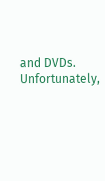and DVDs. Unfortunately,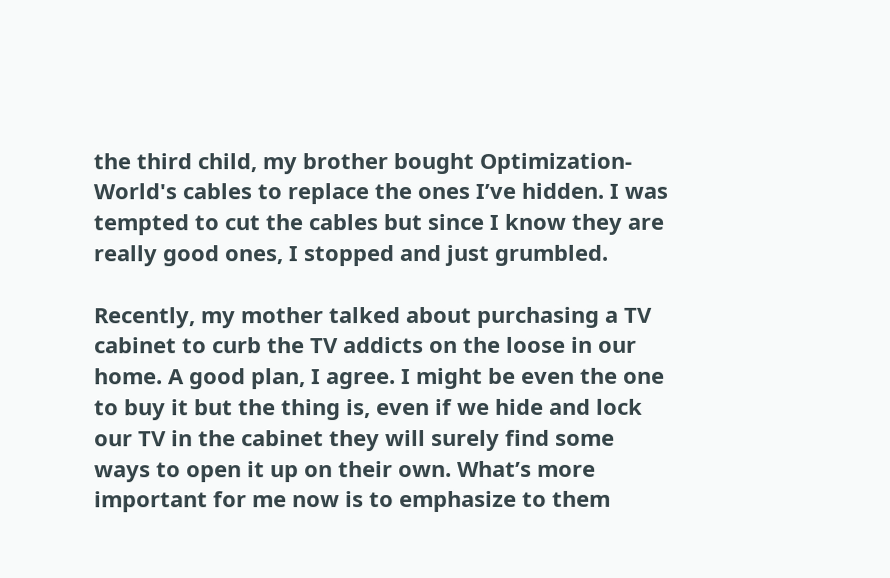the third child, my brother bought Optimization-World's cables to replace the ones I’ve hidden. I was tempted to cut the cables but since I know they are really good ones, I stopped and just grumbled.

Recently, my mother talked about purchasing a TV cabinet to curb the TV addicts on the loose in our home. A good plan, I agree. I might be even the one to buy it but the thing is, even if we hide and lock our TV in the cabinet they will surely find some ways to open it up on their own. What’s more important for me now is to emphasize to them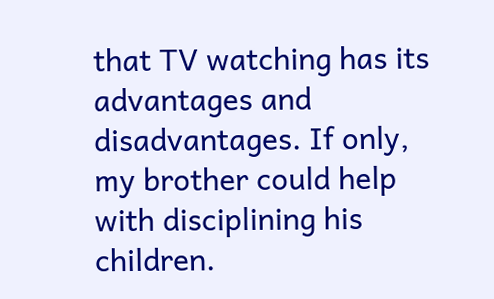that TV watching has its advantages and disadvantages. If only, my brother could help with disciplining his children.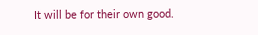It will be for their own good.